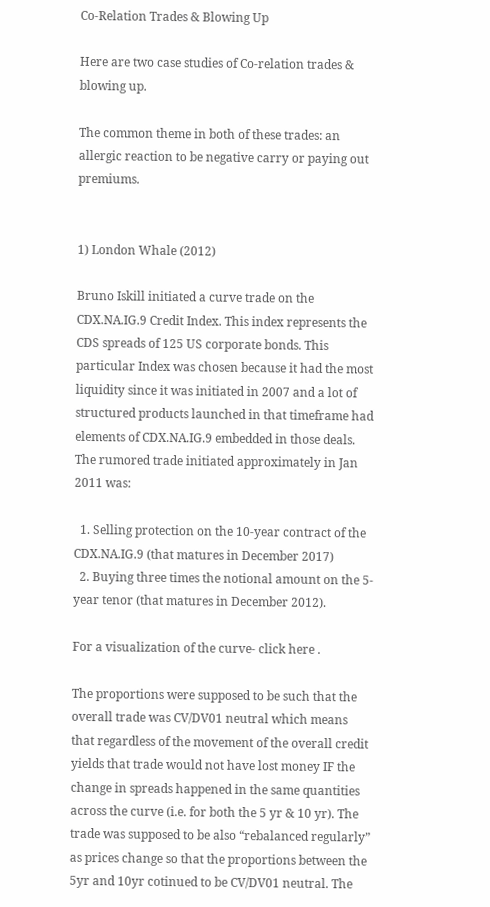Co-Relation Trades & Blowing Up

Here are two case studies of Co-relation trades & blowing up.

The common theme in both of these trades: an allergic reaction to be negative carry or paying out premiums.


1) London Whale (2012)

Bruno Iskill initiated a curve trade on the CDX.NA.IG.9 Credit Index. This index represents the CDS spreads of 125 US corporate bonds. This particular Index was chosen because it had the most liquidity since it was initiated in 2007 and a lot of structured products launched in that timeframe had elements of CDX.NA.IG.9 embedded in those deals. The rumored trade initiated approximately in Jan 2011 was:

  1. Selling protection on the 10-year contract of the CDX.NA.IG.9 (that matures in December 2017)
  2. Buying three times the notional amount on the 5-year tenor (that matures in December 2012).

For a visualization of the curve- click here .

The proportions were supposed to be such that the overall trade was CV/DV01 neutral which means that regardless of the movement of the overall credit yields that trade would not have lost money IF the change in spreads happened in the same quantities across the curve (i.e. for both the 5 yr & 10 yr). The trade was supposed to be also “rebalanced regularly” as prices change so that the proportions between the 5yr and 10yr cotinued to be CV/DV01 neutral. The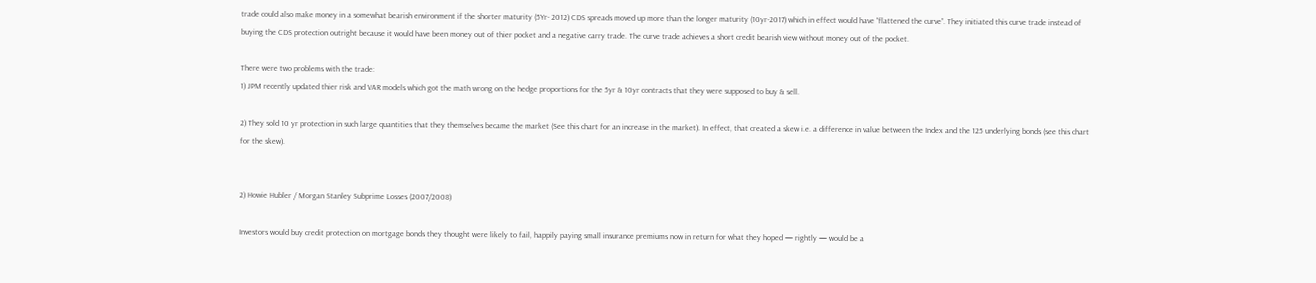trade could also make money in a somewhat bearish environment if the shorter maturity (5Yr- 2012) CDS spreads moved up more than the longer maturity (10yr-2017) which in effect would have “flattened the curve”. They initiated this curve trade instead of buying the CDS protection outright because it would have been money out of thier pocket and a negative carry trade. The curve trade achieves a short credit bearish view without money out of the pocket.

There were two problems with the trade:
1) JPM recently updated thier risk and VAR models which got the math wrong on the hedge proportions for the 5yr & 10yr contracts that they were supposed to buy & sell.

2) They sold 10 yr protection in such large quantities that they themselves became the market (See this chart for an increase in the market). In effect, that created a skew i.e. a difference in value between the Index and the 125 underlying bonds (see this chart for the skew).


2) Howie Hubler / Morgan Stanley Subprime Losses (2007/2008)

Investors would buy credit protection on mortgage bonds they thought were likely to fail, happily paying small insurance premiums now in return for what they hoped — rightly — would be a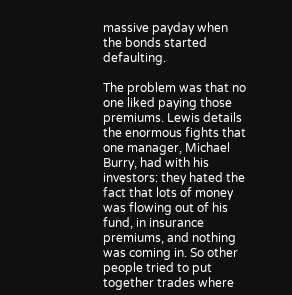massive payday when the bonds started defaulting.

The problem was that no one liked paying those premiums. Lewis details the enormous fights that one manager, Michael Burry, had with his investors: they hated the fact that lots of money was flowing out of his fund, in insurance premiums, and nothing was coming in. So other people tried to put together trades where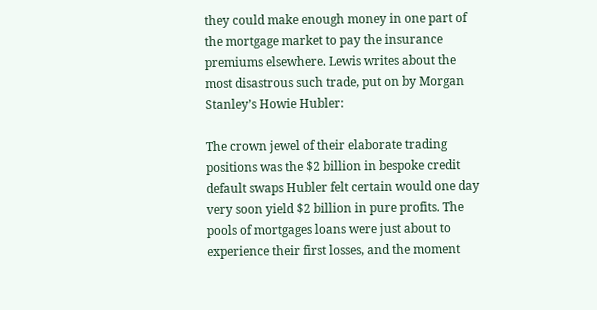they could make enough money in one part of the mortgage market to pay the insurance premiums elsewhere. Lewis writes about the most disastrous such trade, put on by Morgan Stanley’s Howie Hubler:

The crown jewel of their elaborate trading positions was the $2 billion in bespoke credit default swaps Hubler felt certain would one day very soon yield $2 billion in pure profits. The pools of mortgages loans were just about to experience their first losses, and the moment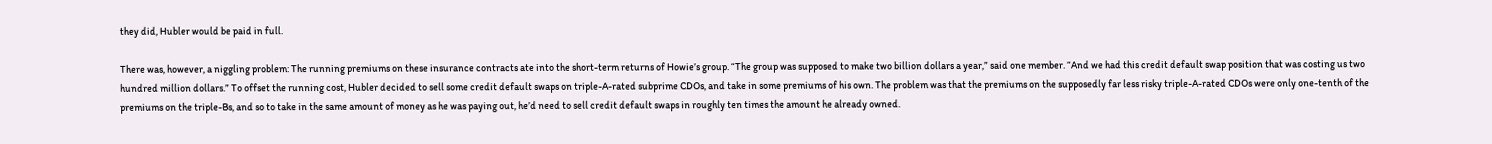they did, Hubler would be paid in full.

There was, however, a niggling problem: The running premiums on these insurance contracts ate into the short-term returns of Howie’s group. “The group was supposed to make two billion dollars a year,” said one member. “And we had this credit default swap position that was costing us two hundred million dollars.” To offset the running cost, Hubler decided to sell some credit default swaps on triple-A-rated subprime CDOs, and take in some premiums of his own. The problem was that the premiums on the supposedly far less risky triple-A-rated CDOs were only one-tenth of the premiums on the triple-Bs, and so to take in the same amount of money as he was paying out, he’d need to sell credit default swaps in roughly ten times the amount he already owned.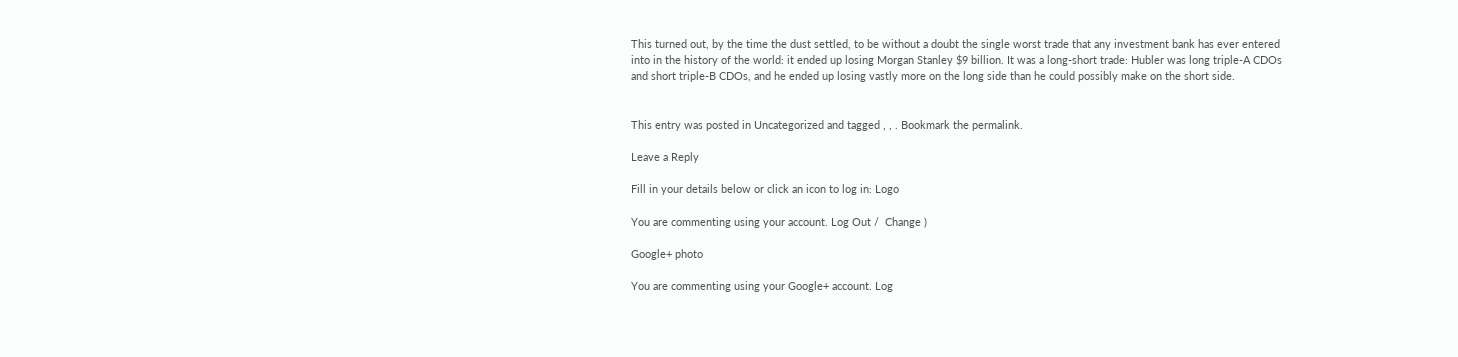This turned out, by the time the dust settled, to be without a doubt the single worst trade that any investment bank has ever entered into in the history of the world: it ended up losing Morgan Stanley $9 billion. It was a long-short trade: Hubler was long triple-A CDOs and short triple-B CDOs, and he ended up losing vastly more on the long side than he could possibly make on the short side.


This entry was posted in Uncategorized and tagged , , . Bookmark the permalink.

Leave a Reply

Fill in your details below or click an icon to log in: Logo

You are commenting using your account. Log Out /  Change )

Google+ photo

You are commenting using your Google+ account. Log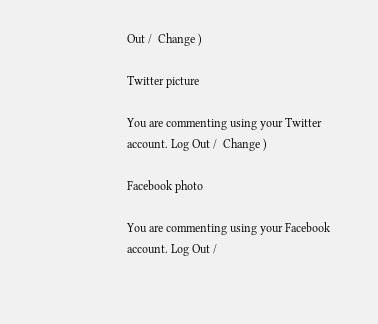Out /  Change )

Twitter picture

You are commenting using your Twitter account. Log Out /  Change )

Facebook photo

You are commenting using your Facebook account. Log Out /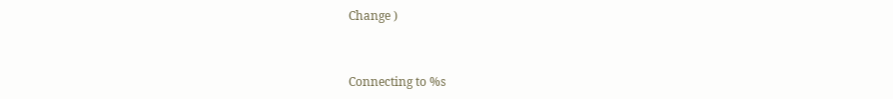Change )


Connecting to %s